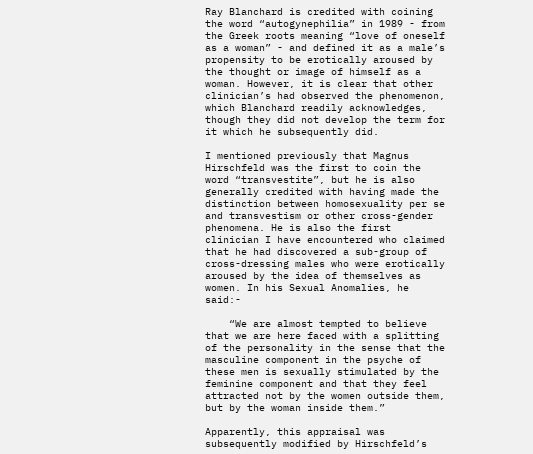Ray Blanchard is credited with coining the word “autogynephilia” in 1989 - from the Greek roots meaning “love of oneself as a woman” - and defined it as a male’s propensity to be erotically aroused by the thought or image of himself as a woman. However, it is clear that other clinician’s had observed the phenomenon, which Blanchard readily acknowledges, though they did not develop the term for it which he subsequently did.

I mentioned previously that Magnus Hirschfeld was the first to coin the word “transvestite”, but he is also generally credited with having made the distinction between homosexuality per se and transvestism or other cross-gender  phenomena. He is also the first clinician I have encountered who claimed that he had discovered a sub-group of cross-dressing males who were erotically aroused by the idea of themselves as women. In his Sexual Anomalies, he said:-

    “We are almost tempted to believe that we are here faced with a splitting of the personality in the sense that the masculine component in the psyche of these men is sexually stimulated by the feminine component and that they feel attracted not by the women outside them, but by the woman inside them.”

Apparently, this appraisal was subsequently modified by Hirschfeld’s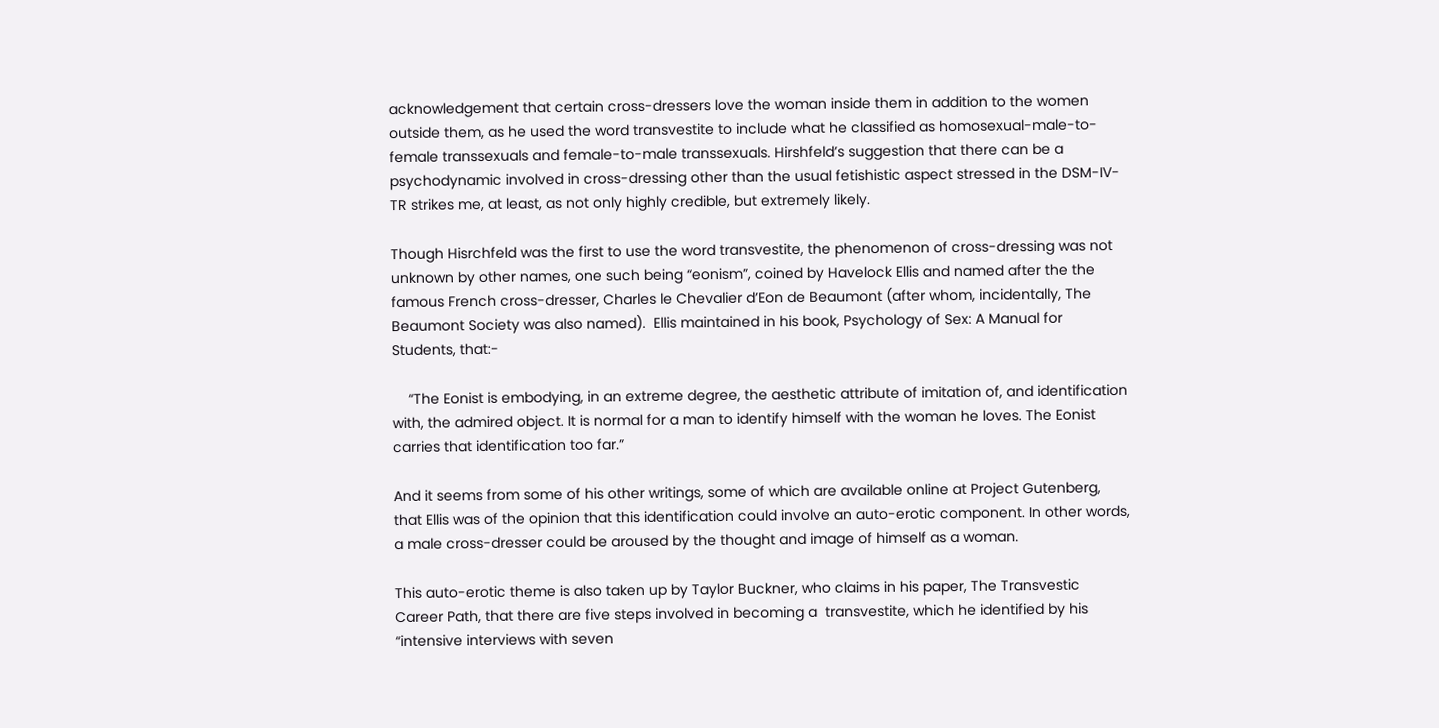acknowledgement that certain cross-dressers love the woman inside them in addition to the women outside them, as he used the word transvestite to include what he classified as homosexual-male-to-female transsexuals and female-to-male transsexuals. Hirshfeld’s suggestion that there can be a psychodynamic involved in cross-dressing other than the usual fetishistic aspect stressed in the DSM-IV-TR strikes me, at least, as not only highly credible, but extremely likely.

Though Hisrchfeld was the first to use the word transvestite, the phenomenon of cross-dressing was not unknown by other names, one such being “eonism”, coined by Havelock Ellis and named after the the famous French cross-dresser, Charles le Chevalier d’Eon de Beaumont (after whom, incidentally, The Beaumont Society was also named).  Ellis maintained in his book, Psychology of Sex: A Manual for Students, that:-

    “The Eonist is embodying, in an extreme degree, the aesthetic attribute of imitation of, and identification with, the admired object. It is normal for a man to identify himself with the woman he loves. The Eonist carries that identification too far.”

And it seems from some of his other writings, some of which are available online at Project Gutenberg, that Ellis was of the opinion that this identification could involve an auto-erotic component. In other words, a male cross-dresser could be aroused by the thought and image of himself as a woman.

This auto-erotic theme is also taken up by Taylor Buckner, who claims in his paper, The Transvestic Career Path, that there are five steps involved in becoming a  transvestite, which he identified by his “intensive interviews with seven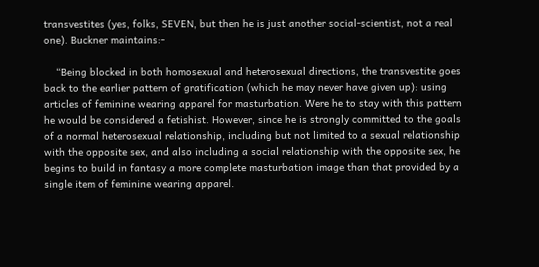transvestites (yes, folks, SEVEN, but then he is just another social-scientist, not a real one). Buckner maintains:-

    “Being blocked in both homosexual and heterosexual directions, the transvestite goes back to the earlier pattern of gratification (which he may never have given up): using articles of feminine wearing apparel for masturbation. Were he to stay with this pattern he would be considered a fetishist. However, since he is strongly committed to the goals of a normal heterosexual relationship, including but not limited to a sexual relationship with the opposite sex, and also including a social relationship with the opposite sex, he begins to build in fantasy a more complete masturbation image than that provided by a single item of feminine wearing apparel.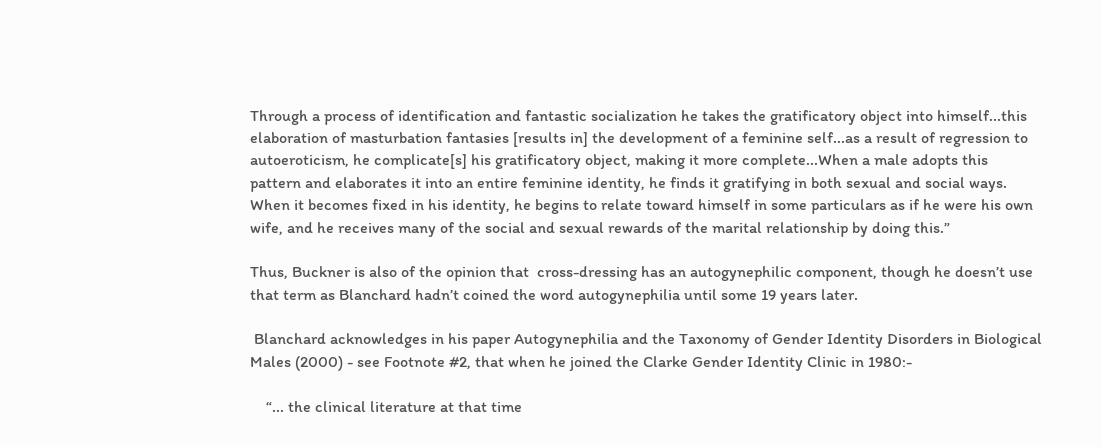Through a process of identification and fantastic socialization he takes the gratificatory object into himself...this elaboration of masturbation fantasies [results in] the development of a feminine self...as a result of regression to autoeroticism, he complicate[s] his gratificatory object, making it more complete...When a male adopts this pattern and elaborates it into an entire feminine identity, he finds it gratifying in both sexual and social ways. When it becomes fixed in his identity, he begins to relate toward himself in some particulars as if he were his own wife, and he receives many of the social and sexual rewards of the marital relationship by doing this.”

Thus, Buckner is also of the opinion that  cross-dressing has an autogynephilic component, though he doesn’t use that term as Blanchard hadn’t coined the word autogynephilia until some 19 years later.

 Blanchard acknowledges in his paper Autogynephilia and the Taxonomy of Gender Identity Disorders in Biological Males (2000) - see Footnote #2, that when he joined the Clarke Gender Identity Clinic in 1980:-

    “... the clinical literature at that time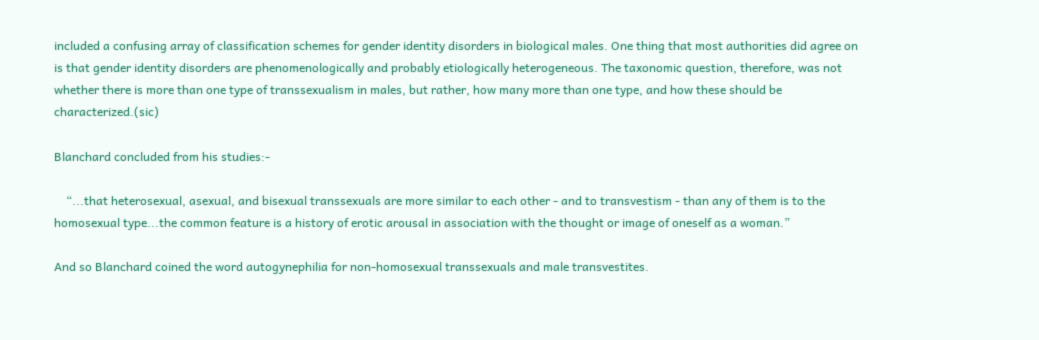included a confusing array of classification schemes for gender identity disorders in biological males. One thing that most authorities did agree on is that gender identity disorders are phenomenologically and probably etiologically heterogeneous. The taxonomic question, therefore, was not whether there is more than one type of transsexualism in males, but rather, how many more than one type, and how these should be characterized.(sic)

Blanchard concluded from his studies:-

    “...that heterosexual, asexual, and bisexual transsexuals are more similar to each other - and to transvestism - than any of them is to the homosexual type...the common feature is a history of erotic arousal in association with the thought or image of oneself as a woman.”

And so Blanchard coined the word autogynephilia for non-homosexual transsexuals and male transvestites.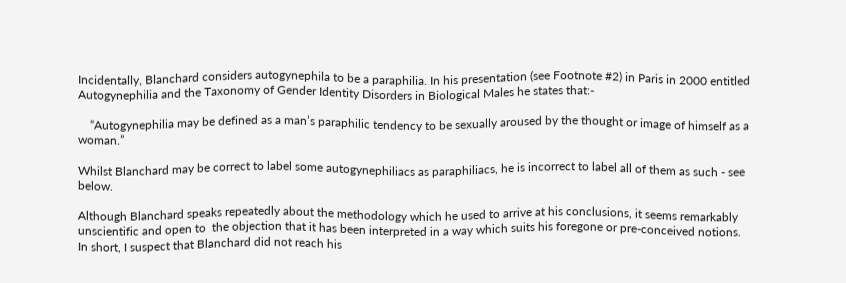Incidentally, Blanchard considers autogynephila to be a paraphilia. In his presentation (see Footnote #2) in Paris in 2000 entitled Autogynephilia and the Taxonomy of Gender Identity Disorders in Biological Males he states that:-

    “Autogynephilia may be defined as a man’s paraphilic tendency to be sexually aroused by the thought or image of himself as a woman.”

Whilst Blanchard may be correct to label some autogynephiliacs as paraphiliacs, he is incorrect to label all of them as such - see below.

Although Blanchard speaks repeatedly about the methodology which he used to arrive at his conclusions, it seems remarkably unscientific and open to  the objection that it has been interpreted in a way which suits his foregone or pre-conceived notions. In short, I suspect that Blanchard did not reach his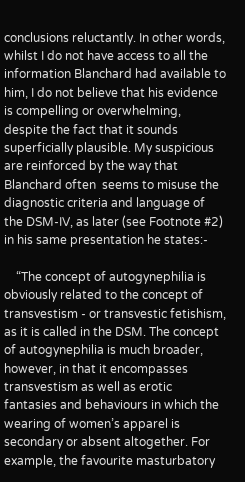conclusions reluctantly. In other words, whilst I do not have access to all the information Blanchard had available to him, I do not believe that his evidence is compelling or overwhelming, despite the fact that it sounds superficially plausible. My suspicious are reinforced by the way that Blanchard often  seems to misuse the diagnostic criteria and language of the DSM-IV, as later (see Footnote #2) in his same presentation he states:-

    “The concept of autogynephilia is obviously related to the concept of transvestism - or transvestic fetishism, as it is called in the DSM. The concept of autogynephilia is much broader, however, in that it encompasses transvestism as well as erotic fantasies and behaviours in which the wearing of women’s apparel is secondary or absent altogether. For example, the favourite masturbatory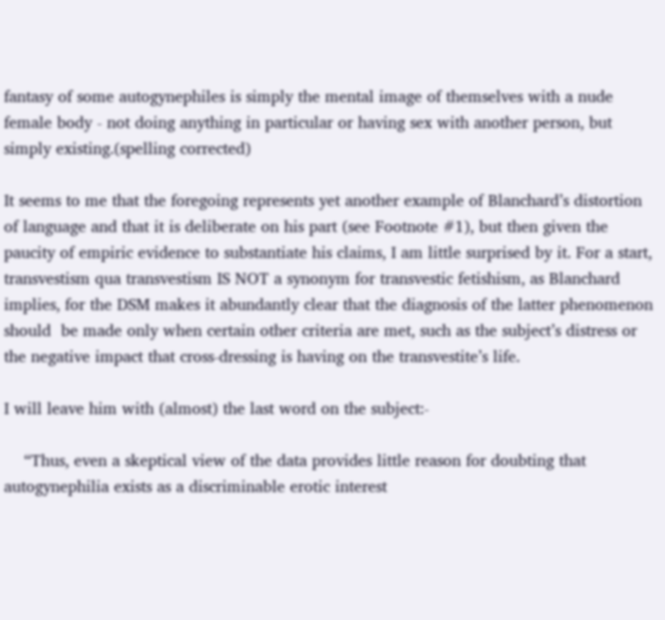fantasy of some autogynephiles is simply the mental image of themselves with a nude female body - not doing anything in particular or having sex with another person, but simply existing.(spelling corrected)

It seems to me that the foregoing represents yet another example of Blanchard’s distortion of language and that it is deliberate on his part (see Footnote #1), but then given the paucity of empiric evidence to substantiate his claims, I am little surprised by it. For a start, transvestism qua transvestism IS NOT a synonym for transvestic fetishism, as Blanchard implies, for the DSM makes it abundantly clear that the diagnosis of the latter phenomenon should  be made only when certain other criteria are met, such as the subject’s distress or the negative impact that cross-dressing is having on the transvestite’s life.

I will leave him with (almost) the last word on the subject:-

    “Thus, even a skeptical view of the data provides little reason for doubting that autogynephilia exists as a discriminable erotic interest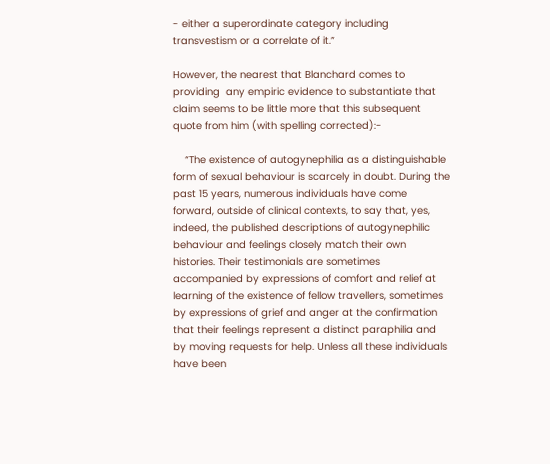- either a superordinate category including transvestism or a correlate of it.”

However, the nearest that Blanchard comes to providing  any empiric evidence to substantiate that claim seems to be little more that this subsequent quote from him (with spelling corrected):-

    “The existence of autogynephilia as a distinguishable form of sexual behaviour is scarcely in doubt. During the past 15 years, numerous individuals have come forward, outside of clinical contexts, to say that, yes, indeed, the published descriptions of autogynephilic behaviour and feelings closely match their own histories. Their testimonials are sometimes accompanied by expressions of comfort and relief at learning of the existence of fellow travellers, sometimes by expressions of grief and anger at the confirmation that their feelings represent a distinct paraphilia and by moving requests for help. Unless all these individuals have been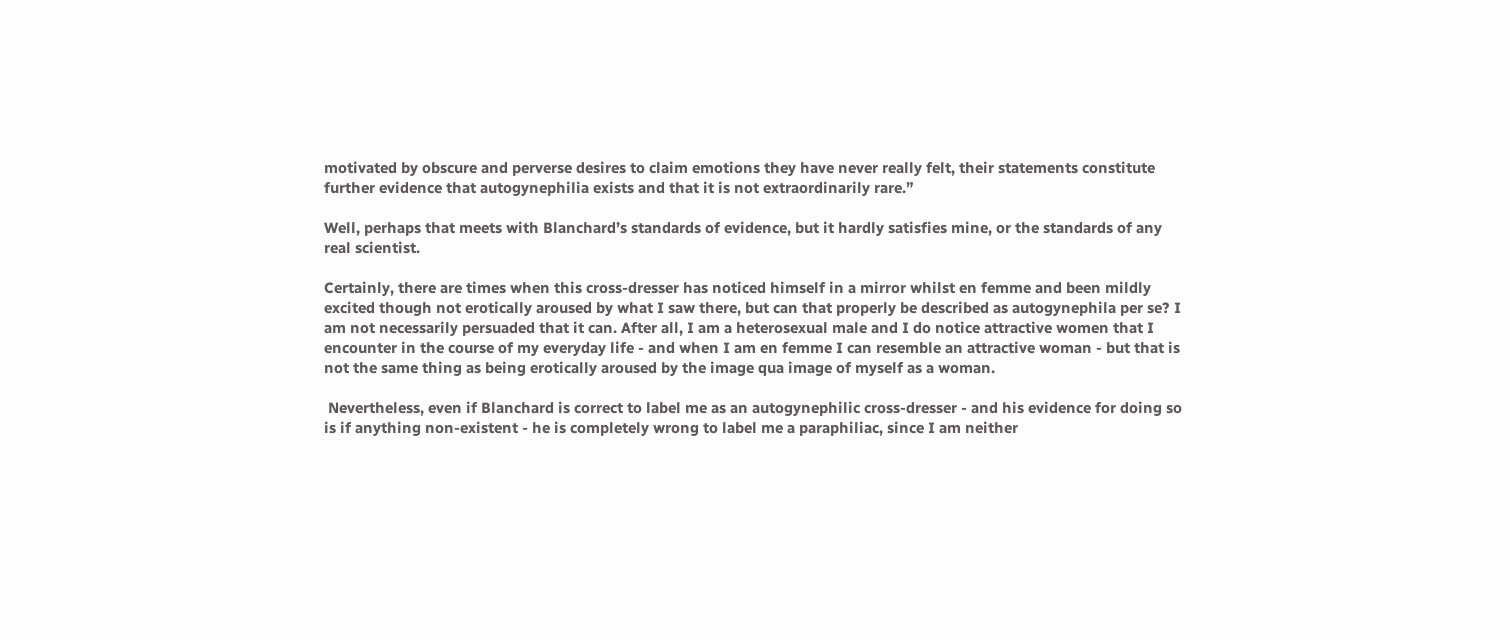motivated by obscure and perverse desires to claim emotions they have never really felt, their statements constitute further evidence that autogynephilia exists and that it is not extraordinarily rare.”

Well, perhaps that meets with Blanchard’s standards of evidence, but it hardly satisfies mine, or the standards of any real scientist.

Certainly, there are times when this cross-dresser has noticed himself in a mirror whilst en femme and been mildly excited though not erotically aroused by what I saw there, but can that properly be described as autogynephila per se? I am not necessarily persuaded that it can. After all, I am a heterosexual male and I do notice attractive women that I encounter in the course of my everyday life - and when I am en femme I can resemble an attractive woman - but that is not the same thing as being erotically aroused by the image qua image of myself as a woman.

 Nevertheless, even if Blanchard is correct to label me as an autogynephilic cross-dresser - and his evidence for doing so is if anything non-existent - he is completely wrong to label me a paraphiliac, since I am neither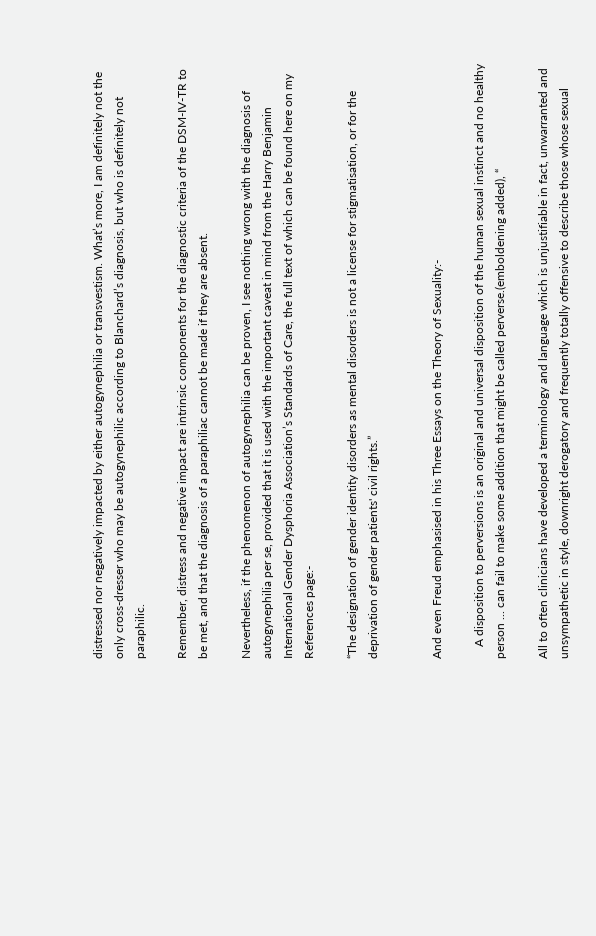distressed nor negatively impacted by either autogynephilia or transvestism. What’s more, I am definitely not the only cross-dresser who may be autogynephilic according to Blanchard’s diagnosis, but who is definitely not paraphilic.

Remember, distress and negative impact are intrinsic components for the diagnostic criteria of the DSM-IV-TR to be met, and that the diagnosis of a paraphiliac cannot be made if they are absent.

Nevertheless, if the phenomenon of autogynephilia can be proven, I see nothing wrong with the diagnosis of autogynephilia per se, provided that it is used with the important caveat in mind from the Harry Benjamin International Gender Dysphoria Association’s Standards of Care, the full text of which can be found here on my References page:-

“The designation of gender identity disorders as mental disorders is not a license for stigmatisation, or for the deprivation of gender patients' civil rights.”


And even Freud emphasised in his Three Essays on the Theory of Sexuality:-

    A disposition to perversions is an original and universal disposition of the human sexual instinct and no healthy person ... can fail to make some addition that might be called perverse.(emboldening added), “

All to often clinicians have developed a terminology and language which is unjustifiable in fact, unwarranted and unsympathetic in style, downright derogatory and frequently totally offensive to describe those whose sexual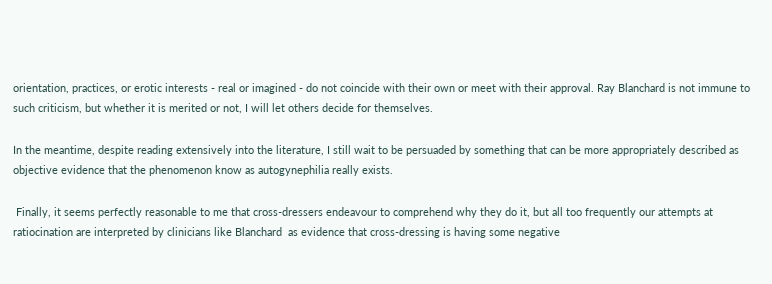orientation, practices, or erotic interests - real or imagined - do not coincide with their own or meet with their approval. Ray Blanchard is not immune to such criticism, but whether it is merited or not, I will let others decide for themselves.

In the meantime, despite reading extensively into the literature, I still wait to be persuaded by something that can be more appropriately described as objective evidence that the phenomenon know as autogynephilia really exists.

 Finally, it seems perfectly reasonable to me that cross-dressers endeavour to comprehend why they do it, but all too frequently our attempts at ratiocination are interpreted by clinicians like Blanchard  as evidence that cross-dressing is having some negative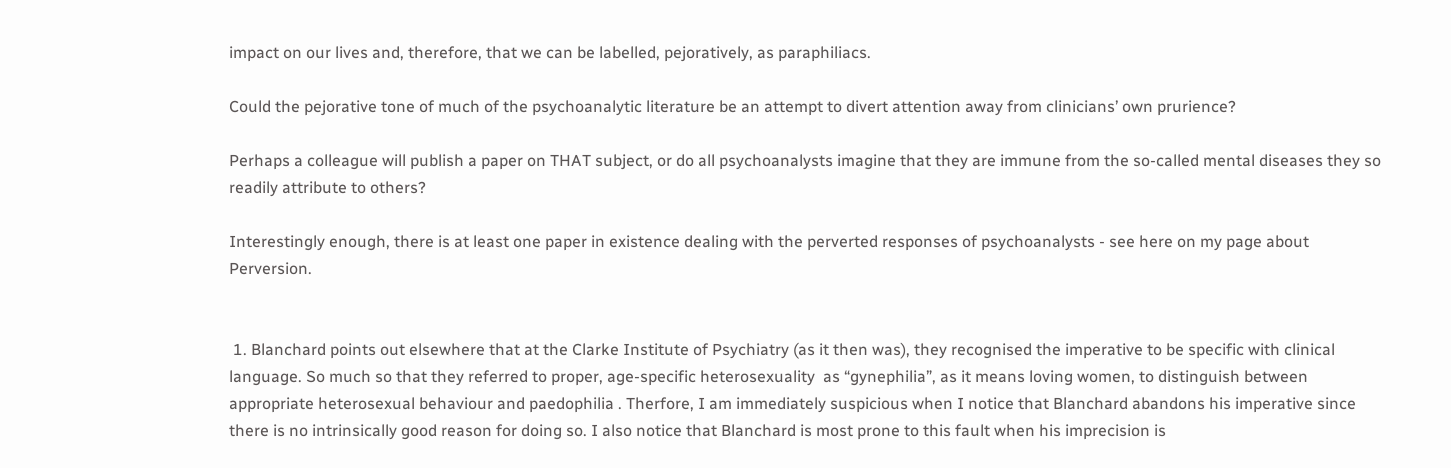impact on our lives and, therefore, that we can be labelled, pejoratively, as paraphiliacs.

Could the pejorative tone of much of the psychoanalytic literature be an attempt to divert attention away from clinicians’ own prurience?

Perhaps a colleague will publish a paper on THAT subject, or do all psychoanalysts imagine that they are immune from the so-called mental diseases they so readily attribute to others?

Interestingly enough, there is at least one paper in existence dealing with the perverted responses of psychoanalysts - see here on my page about Perversion.


 1. Blanchard points out elsewhere that at the Clarke Institute of Psychiatry (as it then was), they recognised the imperative to be specific with clinical language. So much so that they referred to proper, age-specific heterosexuality  as “gynephilia”, as it means loving women, to distinguish between appropriate heterosexual behaviour and paedophilia . Therfore, I am immediately suspicious when I notice that Blanchard abandons his imperative since there is no intrinsically good reason for doing so. I also notice that Blanchard is most prone to this fault when his imprecision is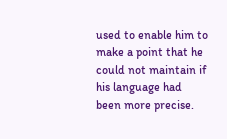used to enable him to make a point that he could not maintain if his language had been more precise.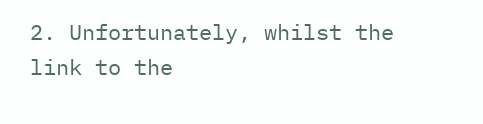2. Unfortunately, whilst the link to the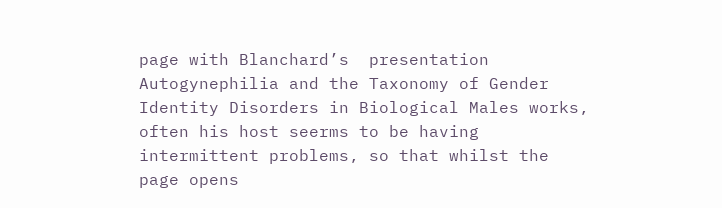page with Blanchard’s  presentation Autogynephilia and the Taxonomy of Gender Identity Disorders in Biological Males works, often his host seerms to be having intermittent problems, so that whilst the page opens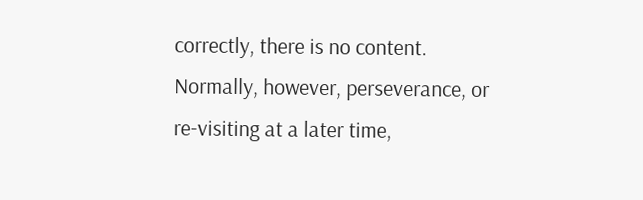correctly, there is no content. Normally, however, perseverance, or re-visiting at a later time,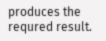produces the requred result.